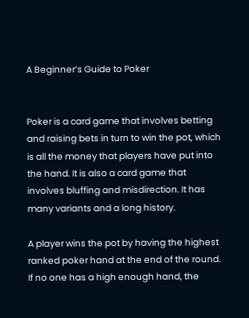A Beginner’s Guide to Poker


Poker is a card game that involves betting and raising bets in turn to win the pot, which is all the money that players have put into the hand. It is also a card game that involves bluffing and misdirection. It has many variants and a long history.

A player wins the pot by having the highest ranked poker hand at the end of the round. If no one has a high enough hand, the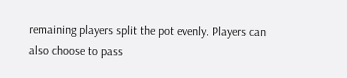remaining players split the pot evenly. Players can also choose to pass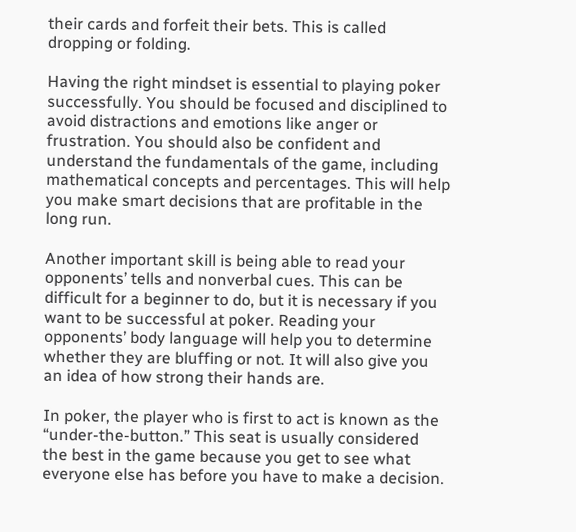their cards and forfeit their bets. This is called dropping or folding.

Having the right mindset is essential to playing poker successfully. You should be focused and disciplined to avoid distractions and emotions like anger or frustration. You should also be confident and understand the fundamentals of the game, including mathematical concepts and percentages. This will help you make smart decisions that are profitable in the long run.

Another important skill is being able to read your opponents’ tells and nonverbal cues. This can be difficult for a beginner to do, but it is necessary if you want to be successful at poker. Reading your opponents’ body language will help you to determine whether they are bluffing or not. It will also give you an idea of how strong their hands are.

In poker, the player who is first to act is known as the “under-the-button.” This seat is usually considered the best in the game because you get to see what everyone else has before you have to make a decision.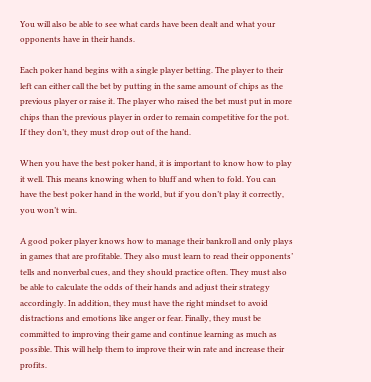You will also be able to see what cards have been dealt and what your opponents have in their hands.

Each poker hand begins with a single player betting. The player to their left can either call the bet by putting in the same amount of chips as the previous player or raise it. The player who raised the bet must put in more chips than the previous player in order to remain competitive for the pot. If they don’t, they must drop out of the hand.

When you have the best poker hand, it is important to know how to play it well. This means knowing when to bluff and when to fold. You can have the best poker hand in the world, but if you don’t play it correctly, you won’t win.

A good poker player knows how to manage their bankroll and only plays in games that are profitable. They also must learn to read their opponents’ tells and nonverbal cues, and they should practice often. They must also be able to calculate the odds of their hands and adjust their strategy accordingly. In addition, they must have the right mindset to avoid distractions and emotions like anger or fear. Finally, they must be committed to improving their game and continue learning as much as possible. This will help them to improve their win rate and increase their profits.